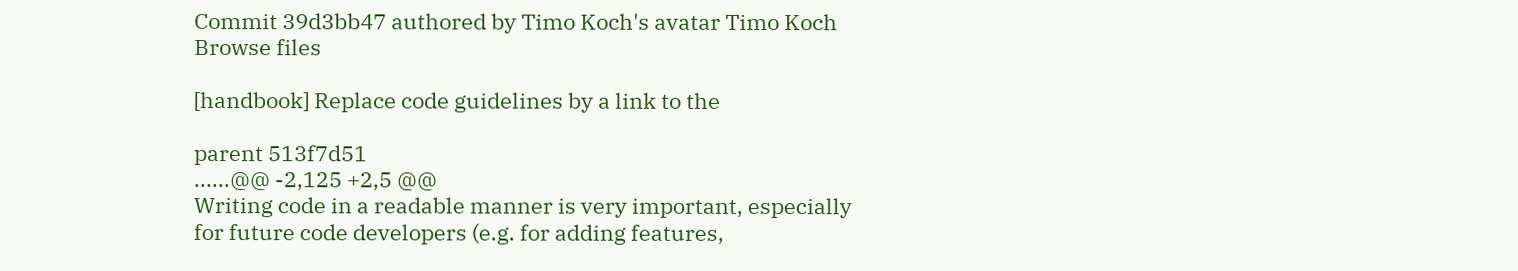Commit 39d3bb47 authored by Timo Koch's avatar Timo Koch
Browse files

[handbook] Replace code guidelines by a link to the

parent 513f7d51
......@@ -2,125 +2,5 @@
Writing code in a readable manner is very important, especially
for future code developers (e.g. for adding features,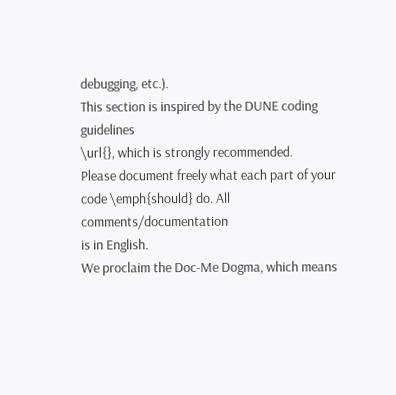debugging, etc.).
This section is inspired by the DUNE coding guidelines
\url{}, which is strongly recommended.
Please document freely what each part of your code \emph{should} do. All comments/documentation
is in English.
We proclaim the Doc-Me Dogma, which means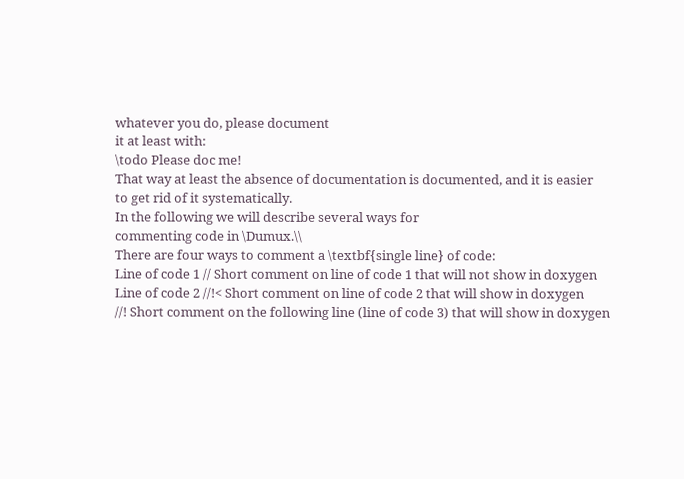whatever you do, please document
it at least with:
\todo Please doc me!
That way at least the absence of documentation is documented, and it is easier
to get rid of it systematically.
In the following we will describe several ways for
commenting code in \Dumux.\\
There are four ways to comment a \textbf{single line} of code:
Line of code 1 // Short comment on line of code 1 that will not show in doxygen
Line of code 2 //!< Short comment on line of code 2 that will show in doxygen
//! Short comment on the following line (line of code 3) that will show in doxygen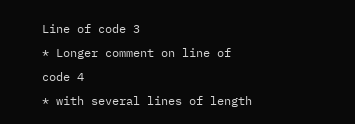Line of code 3
* Longer comment on line of code 4
* with several lines of length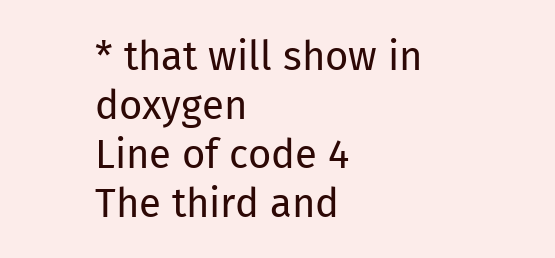* that will show in doxygen
Line of code 4
The third and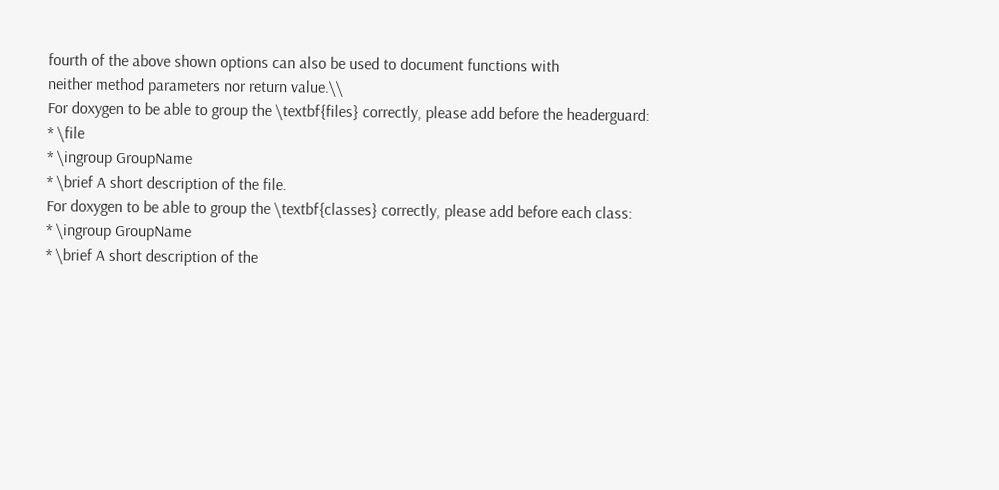fourth of the above shown options can also be used to document functions with
neither method parameters nor return value.\\
For doxygen to be able to group the \textbf{files} correctly, please add before the headerguard:
* \file
* \ingroup GroupName
* \brief A short description of the file.
For doxygen to be able to group the \textbf{classes} correctly, please add before each class:
* \ingroup GroupName
* \brief A short description of the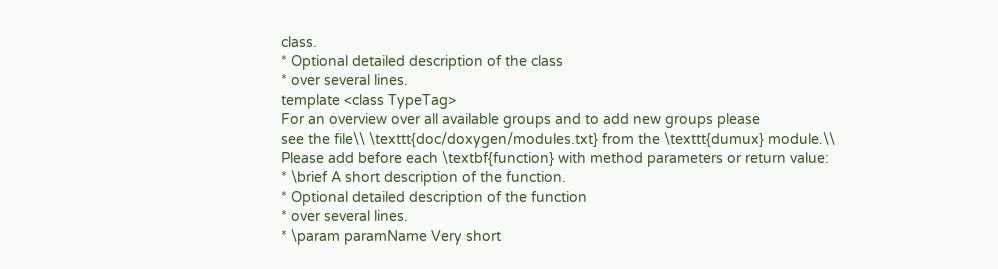class.
* Optional detailed description of the class
* over several lines.
template <class TypeTag>
For an overview over all available groups and to add new groups please
see the file\\ \texttt{doc/doxygen/modules.txt} from the \texttt{dumux} module.\\
Please add before each \textbf{function} with method parameters or return value:
* \brief A short description of the function.
* Optional detailed description of the function
* over several lines.
* \param paramName Very short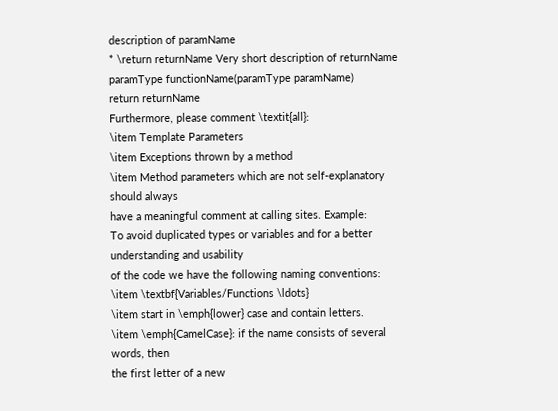description of paramName
* \return returnName Very short description of returnName
paramType functionName(paramType paramName)
return returnName
Furthermore, please comment \textit{all}:
\item Template Parameters
\item Exceptions thrown by a method
\item Method parameters which are not self-explanatory should always
have a meaningful comment at calling sites. Example:
To avoid duplicated types or variables and for a better understanding and usability
of the code we have the following naming conventions:
\item \textbf{Variables/Functions \ldots}
\item start in \emph{lower} case and contain letters.
\item \emph{CamelCase}: if the name consists of several words, then
the first letter of a new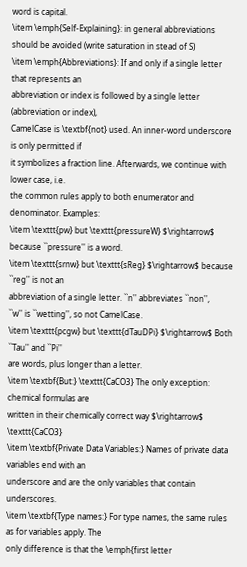word is capital.
\item \emph{Self-Explaining}: in general abbreviations should be avoided (write saturation in stead of S)
\item \emph{Abbreviations}: If and only if a single letter that represents an
abbreviation or index is followed by a single letter (abbreviation or index),
CamelCase is \textbf{not} used. An inner-word underscore is only permitted if
it symbolizes a fraction line. Afterwards, we continue with lower case, i.e.
the common rules apply to both enumerator and denominator. Examples:
\item \texttt{pw} but \texttt{pressureW} $\rightarrow$ because ``pressure'' is a word.
\item \texttt{srnw} but \texttt{sReg} $\rightarrow$ because ``reg'' is not an
abbreviation of a single letter. ``n'' abbreviates ``non'',
``w'' is ``wetting'', so not CamelCase.
\item \texttt{pcgw} but \texttt{dTauDPi} $\rightarrow$ Both ``Tau'' and ``Pi''
are words, plus longer than a letter.
\item \textbf{But:} \texttt{CaCO3} The only exception: chemical formulas are
written in their chemically correct way $\rightarrow$ \texttt{CaCO3}
\item \textbf{Private Data Variables:} Names of private data variables end with an
underscore and are the only variables that contain underscores.
\item \textbf{Type names:} For type names, the same rules as for variables apply. The
only difference is that the \emph{first letter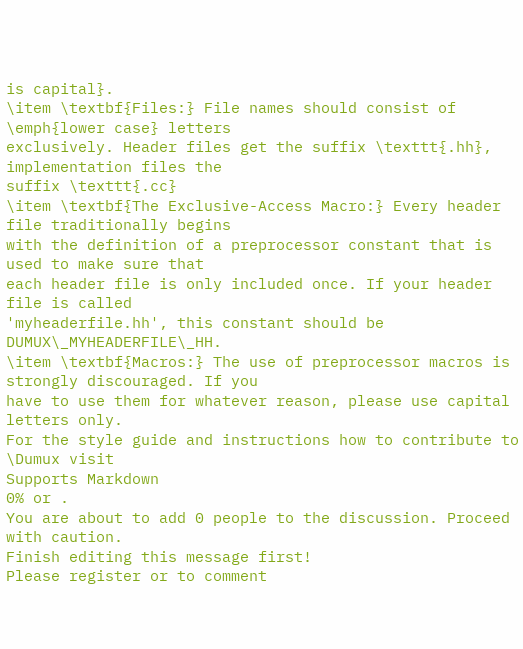is capital}.
\item \textbf{Files:} File names should consist of \emph{lower case} letters
exclusively. Header files get the suffix \texttt{.hh}, implementation files the
suffix \texttt{.cc}
\item \textbf{The Exclusive-Access Macro:} Every header file traditionally begins
with the definition of a preprocessor constant that is used to make sure that
each header file is only included once. If your header file is called
'myheaderfile.hh', this constant should be DUMUX\_MYHEADERFILE\_HH.
\item \textbf{Macros:} The use of preprocessor macros is strongly discouraged. If you
have to use them for whatever reason, please use capital letters only.
For the style guide and instructions how to contribute to \Dumux visit
Supports Markdown
0% or .
You are about to add 0 people to the discussion. Proceed with caution.
Finish editing this message first!
Please register or to comment